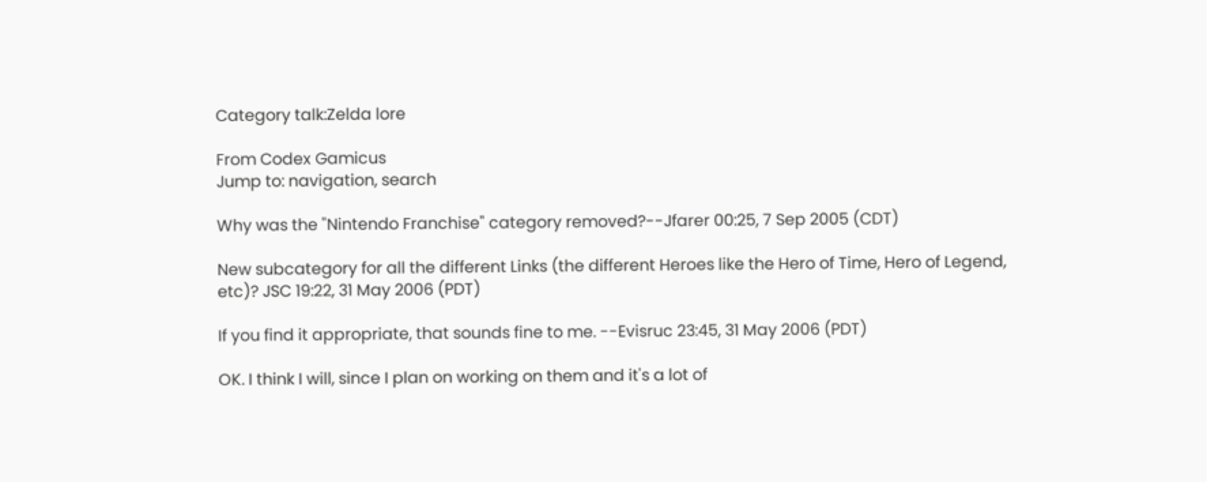Category talk:Zelda lore

From Codex Gamicus
Jump to: navigation, search

Why was the "Nintendo Franchise" category removed?--Jfarer 00:25, 7 Sep 2005 (CDT)

New subcategory for all the different Links (the different Heroes like the Hero of Time, Hero of Legend, etc)? JSC 19:22, 31 May 2006 (PDT)

If you find it appropriate, that sounds fine to me. --Evisruc 23:45, 31 May 2006 (PDT)

OK. I think I will, since I plan on working on them and it's a lot of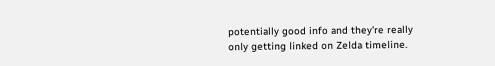potentially good info and they're really only getting linked on Zelda timeline.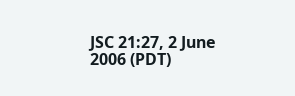JSC 21:27, 2 June 2006 (PDT)